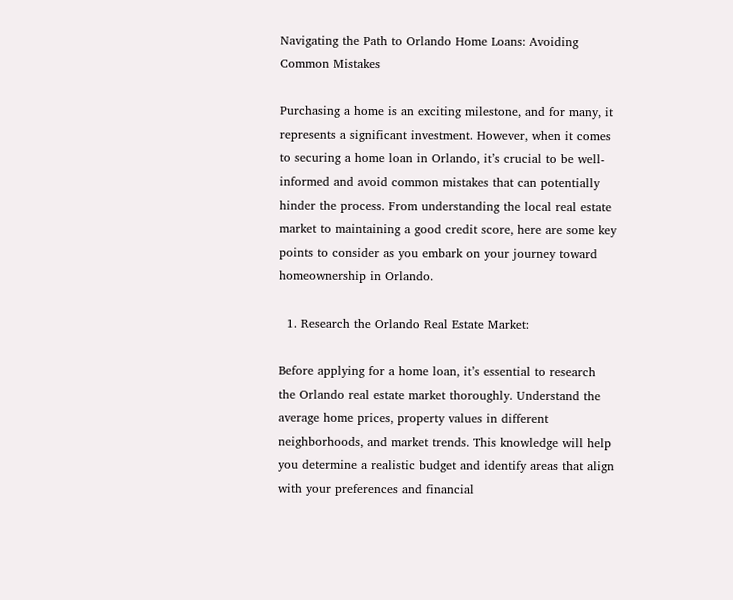Navigating the Path to Orlando Home Loans: Avoiding Common Mistakes

Purchasing a home is an exciting milestone, and for many, it represents a significant investment. However, when it comes to securing a home loan in Orlando, it’s crucial to be well-informed and avoid common mistakes that can potentially hinder the process. From understanding the local real estate market to maintaining a good credit score, here are some key points to consider as you embark on your journey toward homeownership in Orlando.

  1. Research the Orlando Real Estate Market:

Before applying for a home loan, it’s essential to research the Orlando real estate market thoroughly. Understand the average home prices, property values in different neighborhoods, and market trends. This knowledge will help you determine a realistic budget and identify areas that align with your preferences and financial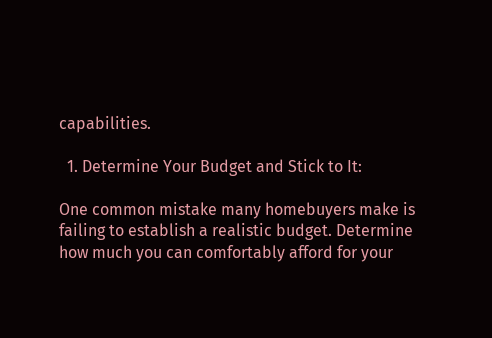capabilities.

  1. Determine Your Budget and Stick to It:

One common mistake many homebuyers make is failing to establish a realistic budget. Determine how much you can comfortably afford for your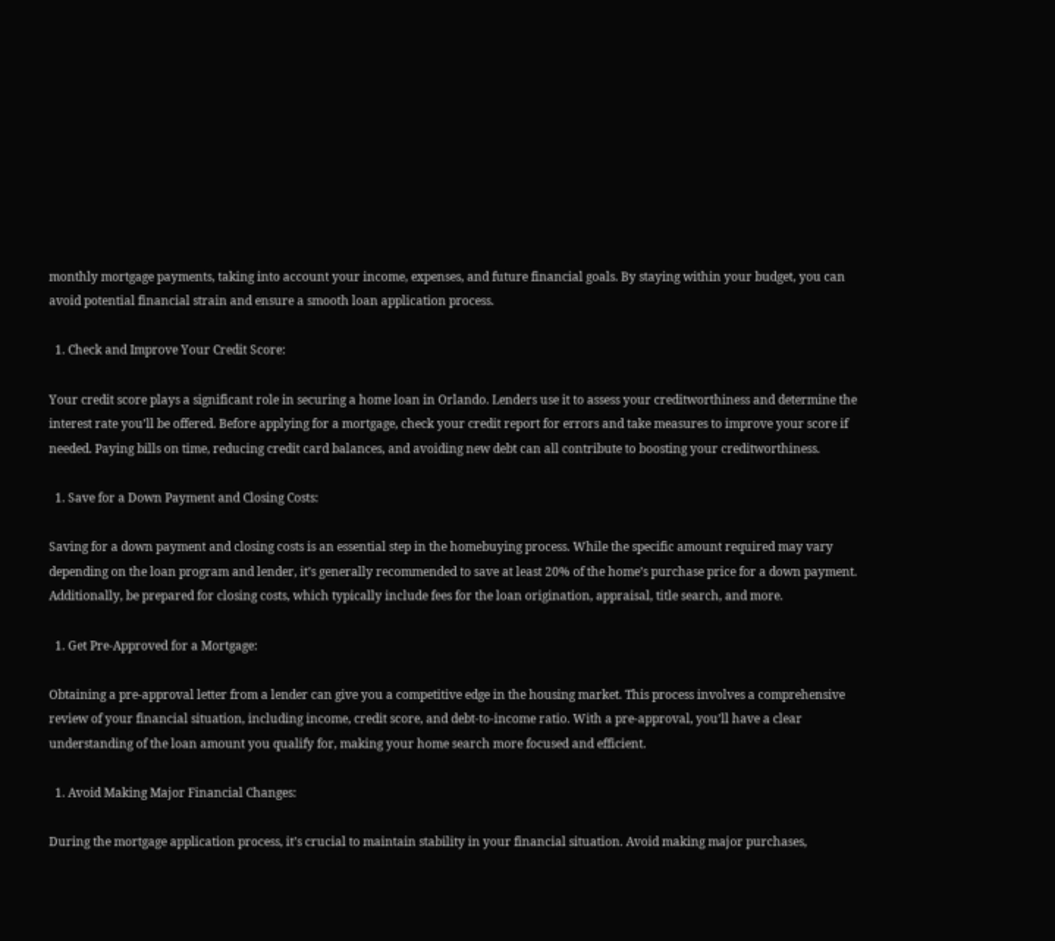monthly mortgage payments, taking into account your income, expenses, and future financial goals. By staying within your budget, you can avoid potential financial strain and ensure a smooth loan application process.

  1. Check and Improve Your Credit Score:

Your credit score plays a significant role in securing a home loan in Orlando. Lenders use it to assess your creditworthiness and determine the interest rate you’ll be offered. Before applying for a mortgage, check your credit report for errors and take measures to improve your score if needed. Paying bills on time, reducing credit card balances, and avoiding new debt can all contribute to boosting your creditworthiness.

  1. Save for a Down Payment and Closing Costs:

Saving for a down payment and closing costs is an essential step in the homebuying process. While the specific amount required may vary depending on the loan program and lender, it’s generally recommended to save at least 20% of the home’s purchase price for a down payment. Additionally, be prepared for closing costs, which typically include fees for the loan origination, appraisal, title search, and more.

  1. Get Pre-Approved for a Mortgage:

Obtaining a pre-approval letter from a lender can give you a competitive edge in the housing market. This process involves a comprehensive review of your financial situation, including income, credit score, and debt-to-income ratio. With a pre-approval, you’ll have a clear understanding of the loan amount you qualify for, making your home search more focused and efficient.

  1. Avoid Making Major Financial Changes:

During the mortgage application process, it’s crucial to maintain stability in your financial situation. Avoid making major purchases,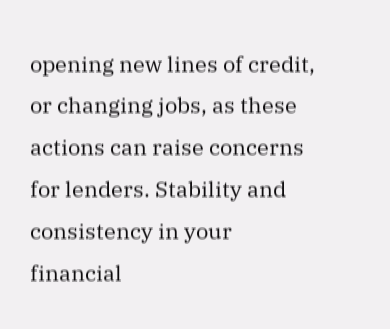opening new lines of credit, or changing jobs, as these actions can raise concerns for lenders. Stability and consistency in your financial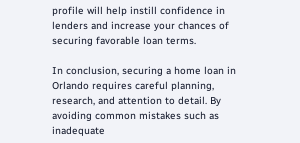profile will help instill confidence in lenders and increase your chances of securing favorable loan terms.

In conclusion, securing a home loan in Orlando requires careful planning, research, and attention to detail. By avoiding common mistakes such as inadequate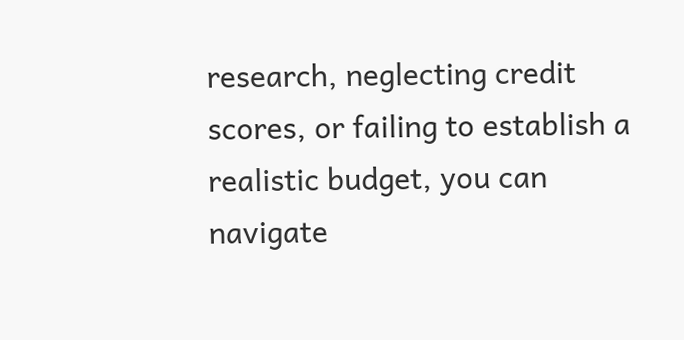research, neglecting credit scores, or failing to establish a realistic budget, you can navigate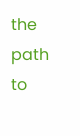the path to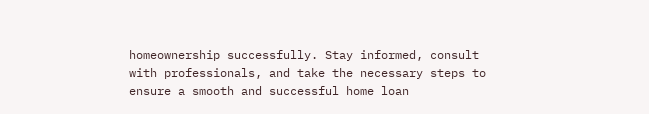homeownership successfully. Stay informed, consult with professionals, and take the necessary steps to ensure a smooth and successful home loan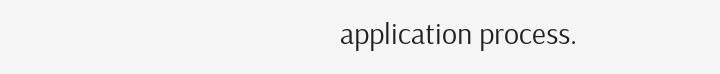application process.